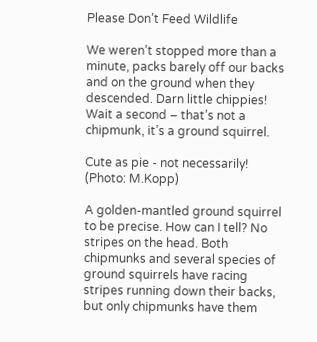Please Don’t Feed Wildlife

We weren’t stopped more than a minute, packs barely off our backs and on the ground when they descended. Darn little chippies!  Wait a second – that’s not a chipmunk, it’s a ground squirrel.

Cute as pie - not necessarily! (Photo: M.Kopp)

A golden-mantled ground squirrel to be precise. How can I tell? No stripes on the head. Both chipmunks and several species of ground squirrels have racing stripes running down their backs, but only chipmunks have them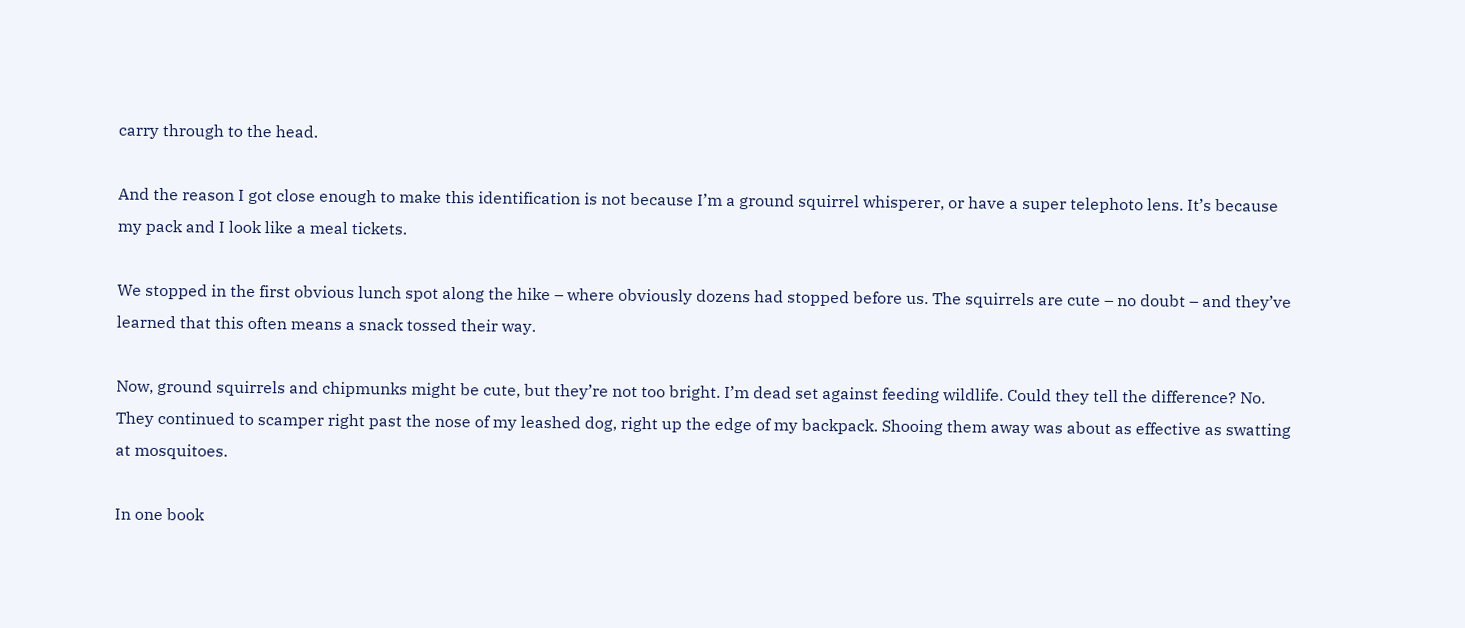carry through to the head.

And the reason I got close enough to make this identification is not because I’m a ground squirrel whisperer, or have a super telephoto lens. It’s because my pack and I look like a meal tickets.

We stopped in the first obvious lunch spot along the hike – where obviously dozens had stopped before us. The squirrels are cute – no doubt – and they’ve learned that this often means a snack tossed their way.

Now, ground squirrels and chipmunks might be cute, but they’re not too bright. I’m dead set against feeding wildlife. Could they tell the difference? No. They continued to scamper right past the nose of my leashed dog, right up the edge of my backpack. Shooing them away was about as effective as swatting at mosquitoes.

In one book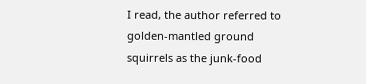I read, the author referred to golden-mantled ground squirrels as the junk-food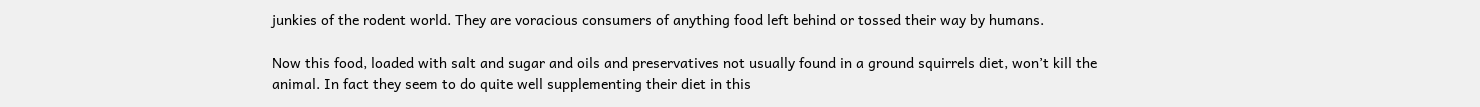junkies of the rodent world. They are voracious consumers of anything food left behind or tossed their way by humans.

Now this food, loaded with salt and sugar and oils and preservatives not usually found in a ground squirrels diet, won’t kill the animal. In fact they seem to do quite well supplementing their diet in this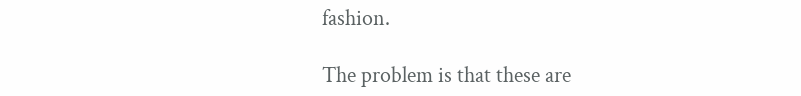fashion.

The problem is that these are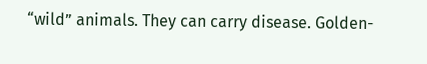“wild” animals. They can carry disease. Golden-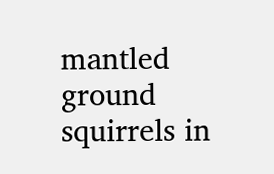mantled ground squirrels in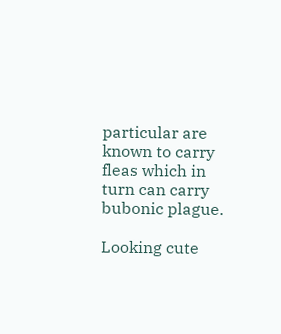particular are known to carry fleas which in turn can carry bubonic plague.

Looking cute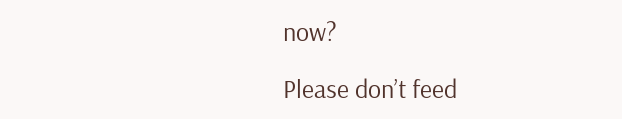now?

Please don’t feed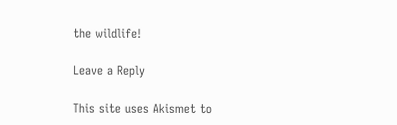the wildlife!

Leave a Reply

This site uses Akismet to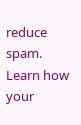reduce spam. Learn how your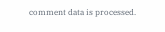comment data is processed.